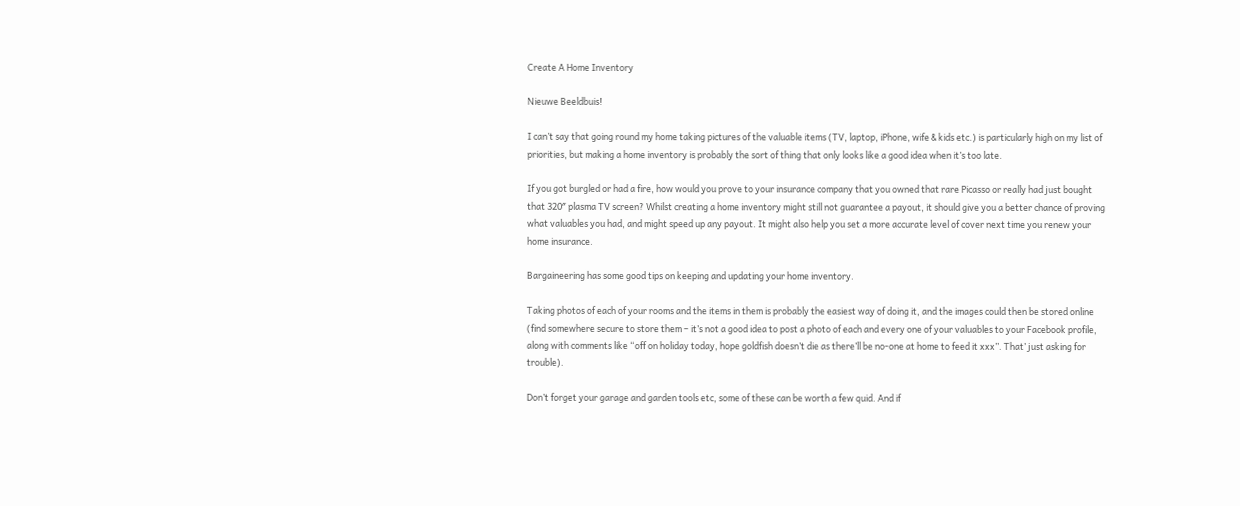Create A Home Inventory

Nieuwe Beeldbuis!

I can’t say that going round my home taking pictures of the valuable items (TV, laptop, iPhone, wife & kids etc.) is particularly high on my list of priorities, but making a home inventory is probably the sort of thing that only looks like a good idea when it’s too late.

If you got burgled or had a fire, how would you prove to your insurance company that you owned that rare Picasso or really had just bought that 320″ plasma TV screen? Whilst creating a home inventory might still not guarantee a payout, it should give you a better chance of proving what valuables you had, and might speed up any payout. It might also help you set a more accurate level of cover next time you renew your home insurance.

Bargaineering has some good tips on keeping and updating your home inventory.

Taking photos of each of your rooms and the items in them is probably the easiest way of doing it, and the images could then be stored online (find somewhere secure to store them – it’s not a good idea to post a photo of each and every one of your valuables to your Facebook profile, along with comments like “off on holiday today, hope goldfish doesn’t die as there’ll be no-one at home to feed it xxx”. That’ just asking for trouble).

Don’t forget your garage and garden tools etc, some of these can be worth a few quid. And if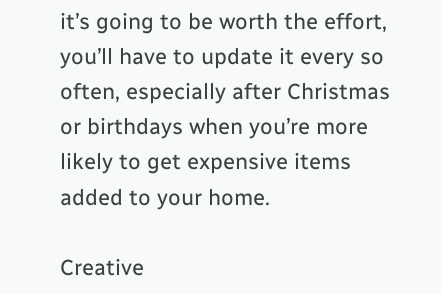it’s going to be worth the effort, you’ll have to update it every so often, especially after Christmas or birthdays when you’re more likely to get expensive items added to your home.

Creative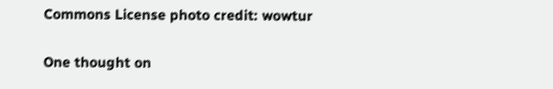Commons License photo credit: wowtur

One thought on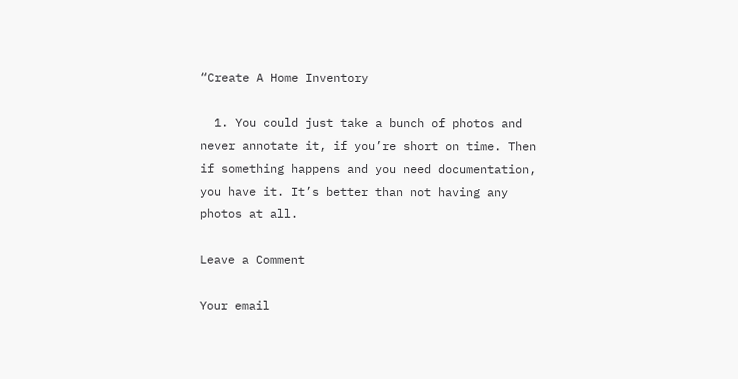“Create A Home Inventory

  1. You could just take a bunch of photos and never annotate it, if you’re short on time. Then if something happens and you need documentation, you have it. It’s better than not having any photos at all.

Leave a Comment

Your email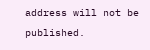address will not be published.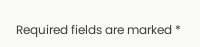Required fields are marked *